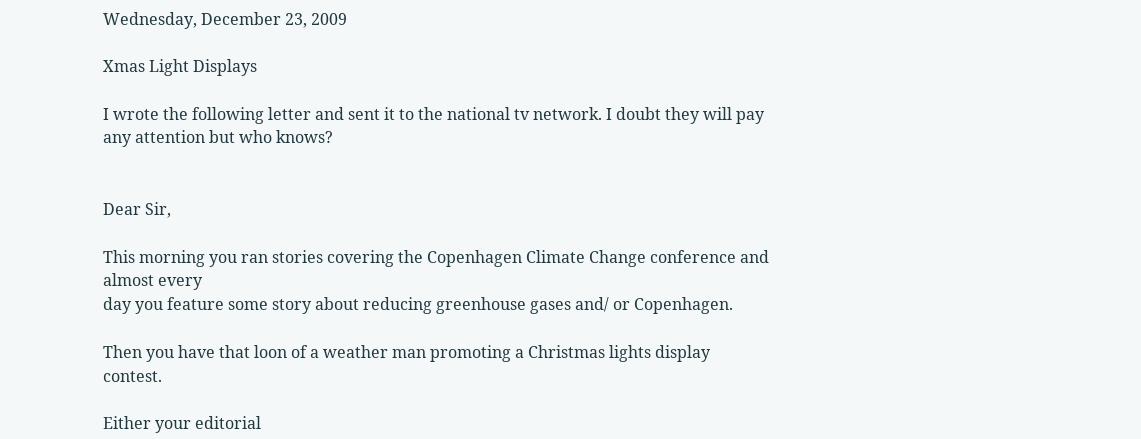Wednesday, December 23, 2009

Xmas Light Displays

I wrote the following letter and sent it to the national tv network. I doubt they will pay any attention but who knows?


Dear Sir,

This morning you ran stories covering the Copenhagen Climate Change conference and almost every
day you feature some story about reducing greenhouse gases and/ or Copenhagen.

Then you have that loon of a weather man promoting a Christmas lights display contest.

Either your editorial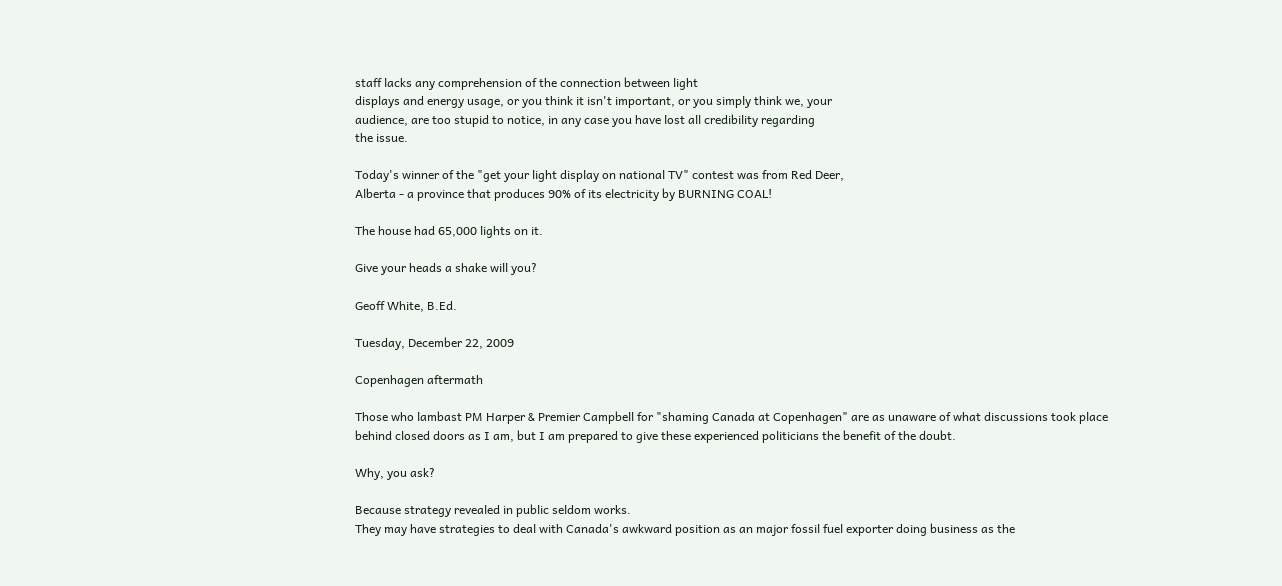staff lacks any comprehension of the connection between light
displays and energy usage, or you think it isn't important, or you simply think we, your
audience, are too stupid to notice, in any case you have lost all credibility regarding
the issue.

Today's winner of the "get your light display on national TV" contest was from Red Deer,
Alberta - a province that produces 90% of its electricity by BURNING COAL!

The house had 65,000 lights on it.

Give your heads a shake will you?

Geoff White, B.Ed.

Tuesday, December 22, 2009

Copenhagen aftermath

Those who lambast PM Harper & Premier Campbell for "shaming Canada at Copenhagen" are as unaware of what discussions took place behind closed doors as I am, but I am prepared to give these experienced politicians the benefit of the doubt.

Why, you ask?

Because strategy revealed in public seldom works.
They may have strategies to deal with Canada's awkward position as an major fossil fuel exporter doing business as the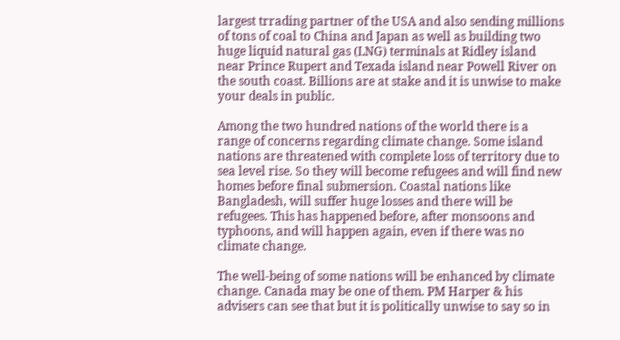largest trrading partner of the USA and also sending millions of tons of coal to China and Japan as well as building two huge liquid natural gas (LNG) terminals at Ridley island near Prince Rupert and Texada island near Powell River on the south coast. Billions are at stake and it is unwise to make your deals in public.

Among the two hundred nations of the world there is a range of concerns regarding climate change. Some island nations are threatened with complete loss of territory due to sea level rise. So they will become refugees and will find new homes before final submersion. Coastal nations like Bangladesh, will suffer huge losses and there will be refugees. This has happened before, after monsoons and typhoons, and will happen again, even if there was no climate change.

The well-being of some nations will be enhanced by climate change. Canada may be one of them. PM Harper & his advisers can see that but it is politically unwise to say so in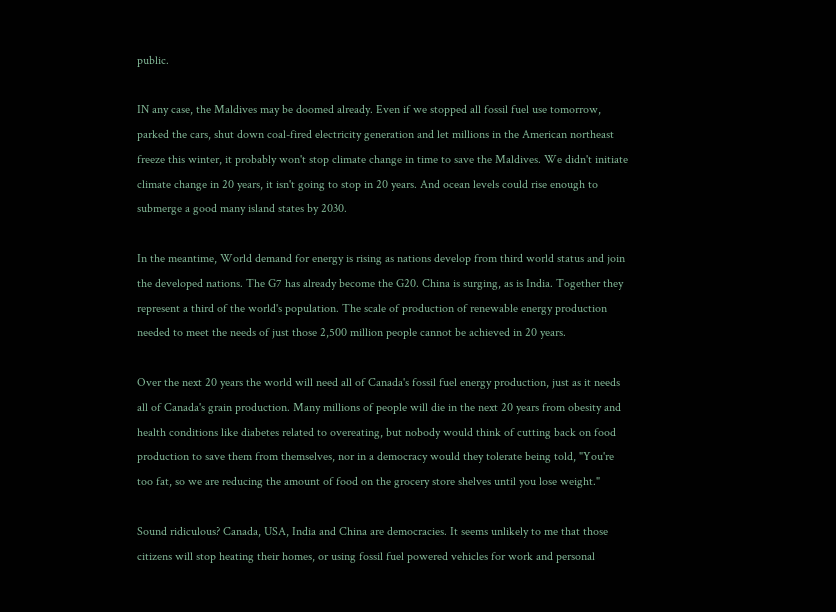public.

IN any case, the Maldives may be doomed already. Even if we stopped all fossil fuel use tomorrow, parked the cars, shut down coal-fired electricity generation and let millions in the American northeast freeze this winter, it probably won't stop climate change in time to save the Maldives. We didn't initiate climate change in 20 years, it isn't going to stop in 20 years. And ocean levels could rise enough to submerge a good many island states by 2030.

In the meantime, World demand for energy is rising as nations develop from third world status and join the developed nations. The G7 has already become the G20. China is surging, as is India. Together they represent a third of the world's population. The scale of production of renewable energy production needed to meet the needs of just those 2,500 million people cannot be achieved in 20 years.

Over the next 20 years the world will need all of Canada's fossil fuel energy production, just as it needs all of Canada's grain production. Many millions of people will die in the next 20 years from obesity and health conditions like diabetes related to overeating, but nobody would think of cutting back on food production to save them from themselves, nor in a democracy would they tolerate being told, "You're too fat, so we are reducing the amount of food on the grocery store shelves until you lose weight."

Sound ridiculous? Canada, USA, India and China are democracies. It seems unlikely to me that those citizens will stop heating their homes, or using fossil fuel powered vehicles for work and personal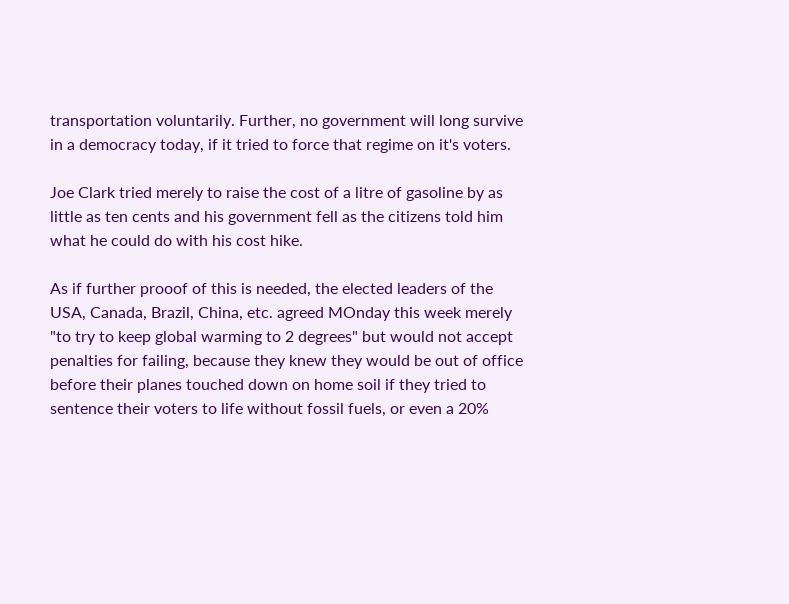transportation voluntarily. Further, no government will long survive in a democracy today, if it tried to force that regime on it's voters.

Joe Clark tried merely to raise the cost of a litre of gasoline by as little as ten cents and his government fell as the citizens told him what he could do with his cost hike.

As if further prooof of this is needed, the elected leaders of the USA, Canada, Brazil, China, etc. agreed MOnday this week merely "to try to keep global warming to 2 degrees" but would not accept penalties for failing, because they knew they would be out of office before their planes touched down on home soil if they tried to sentence their voters to life without fossil fuels, or even a 20%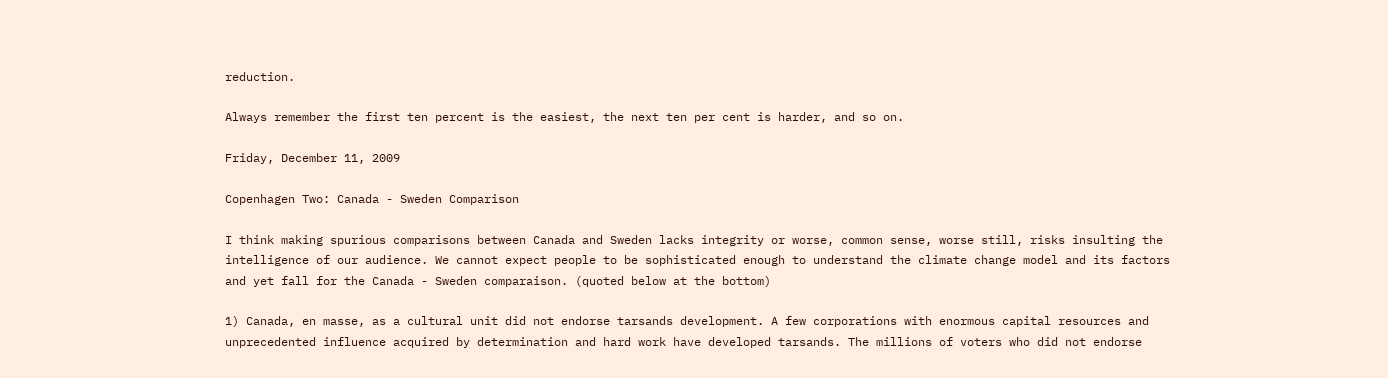reduction.

Always remember the first ten percent is the easiest, the next ten per cent is harder, and so on.

Friday, December 11, 2009

Copenhagen Two: Canada - Sweden Comparison

I think making spurious comparisons between Canada and Sweden lacks integrity or worse, common sense, worse still, risks insulting the intelligence of our audience. We cannot expect people to be sophisticated enough to understand the climate change model and its factors and yet fall for the Canada - Sweden comparaison. (quoted below at the bottom)

1) Canada, en masse, as a cultural unit did not endorse tarsands development. A few corporations with enormous capital resources and unprecedented influence acquired by determination and hard work have developed tarsands. The millions of voters who did not endorse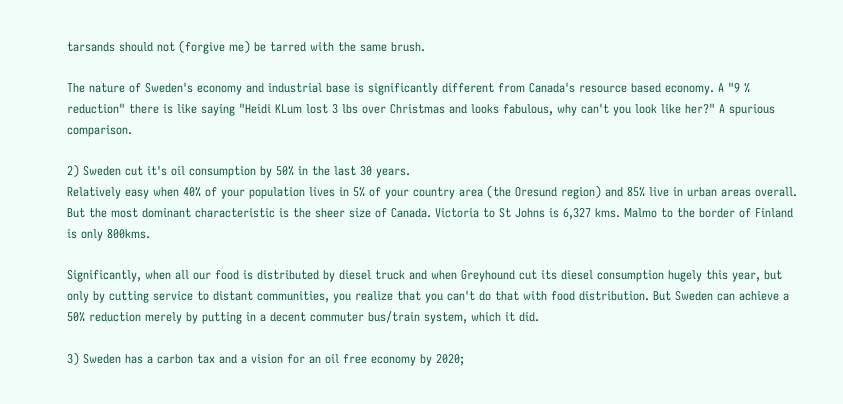tarsands should not (forgive me) be tarred with the same brush.

The nature of Sweden's economy and industrial base is significantly different from Canada's resource based economy. A "9 % reduction" there is like saying "Heidi KLum lost 3 lbs over Christmas and looks fabulous, why can't you look like her?" A spurious comparison.

2) Sweden cut it's oil consumption by 50% in the last 30 years.
Relatively easy when 40% of your population lives in 5% of your country area (the Oresund region) and 85% live in urban areas overall. But the most dominant characteristic is the sheer size of Canada. Victoria to St Johns is 6,327 kms. Malmo to the border of Finland is only 800kms.

Significantly, when all our food is distributed by diesel truck and when Greyhound cut its diesel consumption hugely this year, but only by cutting service to distant communities, you realize that you can't do that with food distribution. But Sweden can achieve a 50% reduction merely by putting in a decent commuter bus/train system, which it did.

3) Sweden has a carbon tax and a vision for an oil free economy by 2020;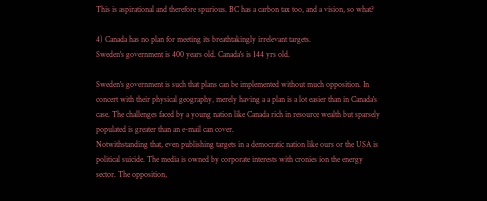This is aspirational and therefore spurious. BC has a carbon tax too, and a vision, so what?

4) Canada has no plan for meeting its breathtakingly irrelevant targets.
Sweden's government is 400 years old. Canada's is 144 yrs old.

Sweden's government is such that plans can be implemented without much opposition. In concert with their physical geography, merely having a a plan is a lot easier than in Canada's case. The challenges faced by a young nation like Canada rich in resource wealth but sparsely populated is greater than an e-mail can cover.
Notwithstanding that, even publishing targets in a democratic nation like ours or the USA is political suicide. The media is owned by corporate interests with cronies ion the energy sector. The opposition,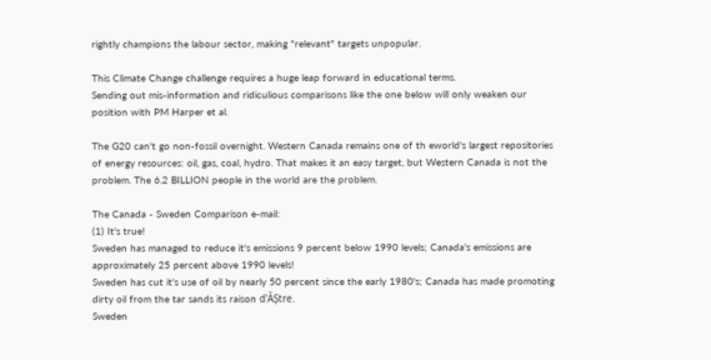rightly champions the labour sector, making "relevant" targets unpopular.

This Climate Change challenge requires a huge leap forward in educational terms.
Sending out mis-information and ridiculious comparisons like the one below will only weaken our position with PM Harper et al.

The G20 can't go non-fossil overnight. Western Canada remains one of th eworld's largest repositories of energy resources: oil, gas, coal, hydro. That makes it an easy target, but Western Canada is not the problem. The 6.2 BILLION people in the world are the problem.

The Canada - Sweden Comparison e-mail:
(1) It's true!
Sweden has managed to reduce it's emissions 9 percent below 1990 levels; Canada's emissions are approximately 25 percent above 1990 levels!
Sweden has cut it's use of oil by nearly 50 percent since the early 1980's; Canada has made promoting dirty oil from the tar sands its raison d'ĂȘtre.
Sweden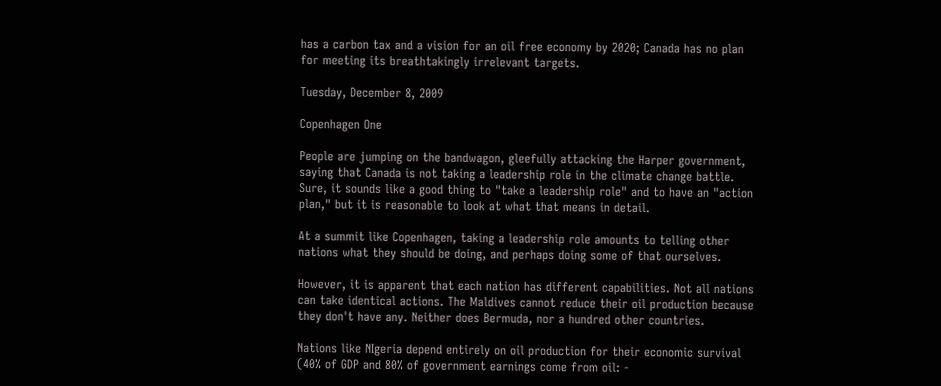has a carbon tax and a vision for an oil free economy by 2020; Canada has no plan for meeting its breathtakingly irrelevant targets.

Tuesday, December 8, 2009

Copenhagen One

People are jumping on the bandwagon, gleefully attacking the Harper government, saying that Canada is not taking a leadership role in the climate change battle.
Sure, it sounds like a good thing to "take a leadership role" and to have an "action plan," but it is reasonable to look at what that means in detail.

At a summit like Copenhagen, taking a leadership role amounts to telling other nations what they should be doing, and perhaps doing some of that ourselves.

However, it is apparent that each nation has different capabilities. Not all nations can take identical actions. The Maldives cannot reduce their oil production because they don't have any. Neither does Bermuda, nor a hundred other countries.

Nations like NIgeria depend entirely on oil production for their economic survival (40% of GDP and 80% of government earnings come from oil: -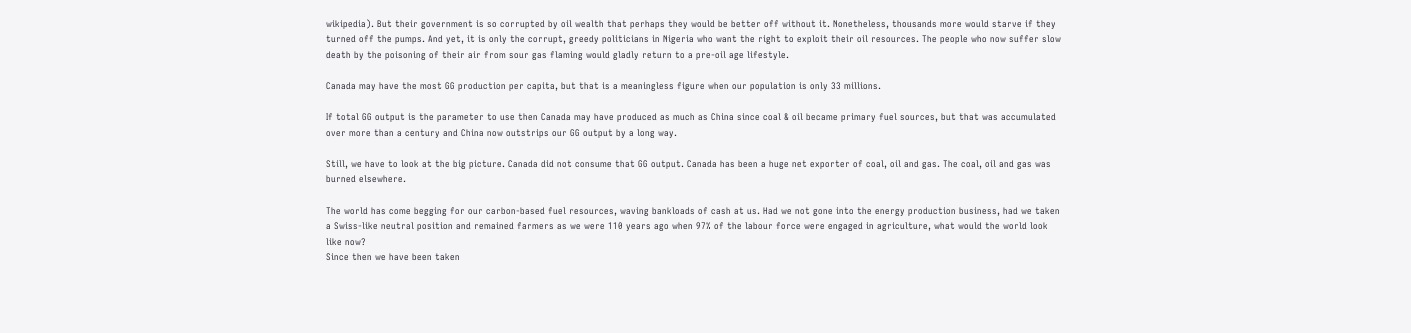wikipedia). But their government is so corrupted by oil wealth that perhaps they would be better off without it. Nonetheless, thousands more would starve if they turned off the pumps. And yet, it is only the corrupt, greedy politicians in Nigeria who want the right to exploit their oil resources. The people who now suffer slow death by the poisoning of their air from sour gas flaming would gladly return to a pre-oil age lifestyle.

Canada may have the most GG production per capita, but that is a meaningless figure when our population is only 33 millions.

If total GG output is the parameter to use then Canada may have produced as much as China since coal & oil became primary fuel sources, but that was accumulated over more than a century and China now outstrips our GG output by a long way.

Still, we have to look at the big picture. Canada did not consume that GG output. Canada has been a huge net exporter of coal, oil and gas. The coal, oil and gas was burned elsewhere.

The world has come begging for our carbon-based fuel resources, waving bankloads of cash at us. Had we not gone into the energy production business, had we taken a Swiss-like neutral position and remained farmers as we were 110 years ago when 97% of the labour force were engaged in agriculture, what would the world look like now?
Since then we have been taken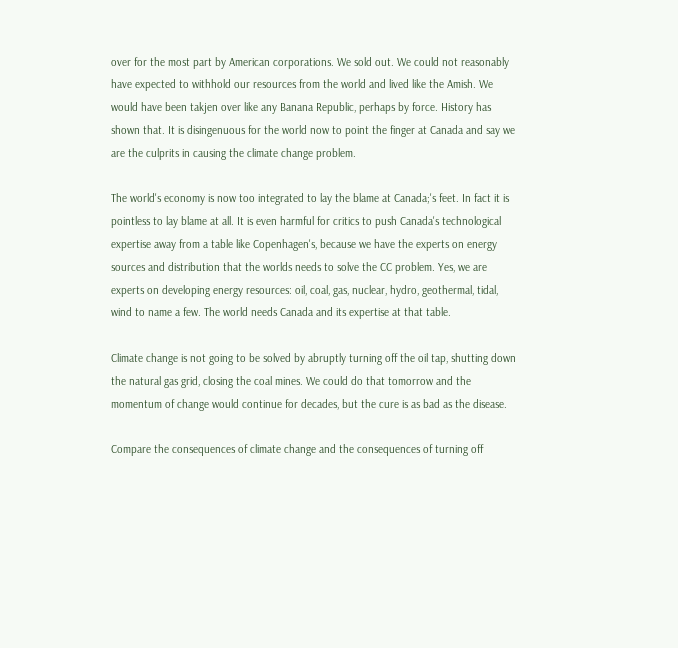over for the most part by American corporations. We sold out. We could not reasonably have expected to withhold our resources from the world and lived like the Amish. We would have been takjen over like any Banana Republic, perhaps by force. History has shown that. It is disingenuous for the world now to point the finger at Canada and say we are the culprits in causing the climate change problem.

The world's economy is now too integrated to lay the blame at Canada;'s feet. In fact it is pointless to lay blame at all. It is even harmful for critics to push Canada's technological expertise away from a table like Copenhagen's, because we have the experts on energy sources and distribution that the worlds needs to solve the CC problem. Yes, we are experts on developing energy resources: oil, coal, gas, nuclear, hydro, geothermal, tidal, wind to name a few. The world needs Canada and its expertise at that table.

Climate change is not going to be solved by abruptly turning off the oil tap, shutting down the natural gas grid, closing the coal mines. We could do that tomorrow and the momentum of change would continue for decades, but the cure is as bad as the disease.

Compare the consequences of climate change and the consequences of turning off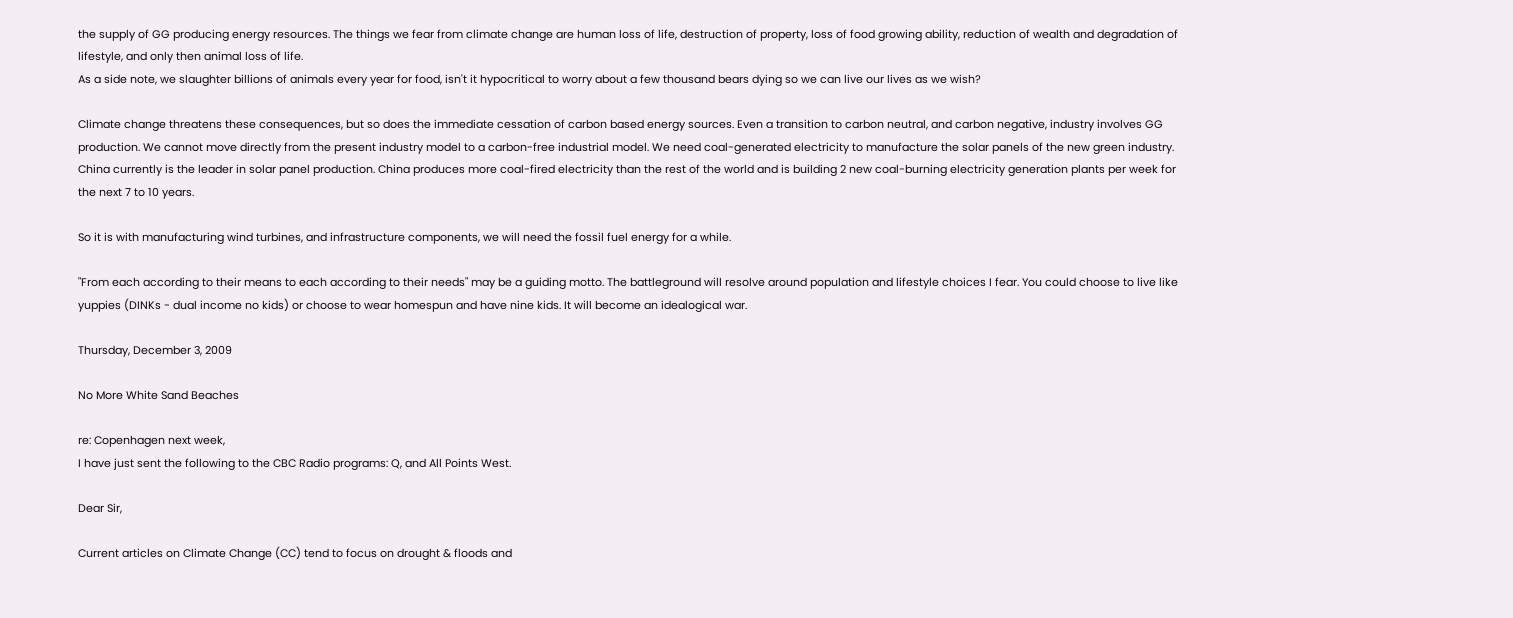the supply of GG producing energy resources. The things we fear from climate change are human loss of life, destruction of property, loss of food growing ability, reduction of wealth and degradation of lifestyle, and only then animal loss of life.
As a side note, we slaughter billions of animals every year for food, isn't it hypocritical to worry about a few thousand bears dying so we can live our lives as we wish?

Climate change threatens these consequences, but so does the immediate cessation of carbon based energy sources. Even a transition to carbon neutral, and carbon negative, industry involves GG production. We cannot move directly from the present industry model to a carbon-free industrial model. We need coal-generated electricity to manufacture the solar panels of the new green industry. China currently is the leader in solar panel production. China produces more coal-fired electricity than the rest of the world and is building 2 new coal-burning electricity generation plants per week for the next 7 to 10 years.

So it is with manufacturing wind turbines, and infrastructure components, we will need the fossil fuel energy for a while.

"From each according to their means to each according to their needs" may be a guiding motto. The battleground will resolve around population and lifestyle choices I fear. You could choose to live like yuppies (DINKs - dual income no kids) or choose to wear homespun and have nine kids. It will become an idealogical war.

Thursday, December 3, 2009

No More White Sand Beaches

re: Copenhagen next week,
I have just sent the following to the CBC Radio programs: Q, and All Points West.

Dear Sir,

Current articles on Climate Change (CC) tend to focus on drought & floods and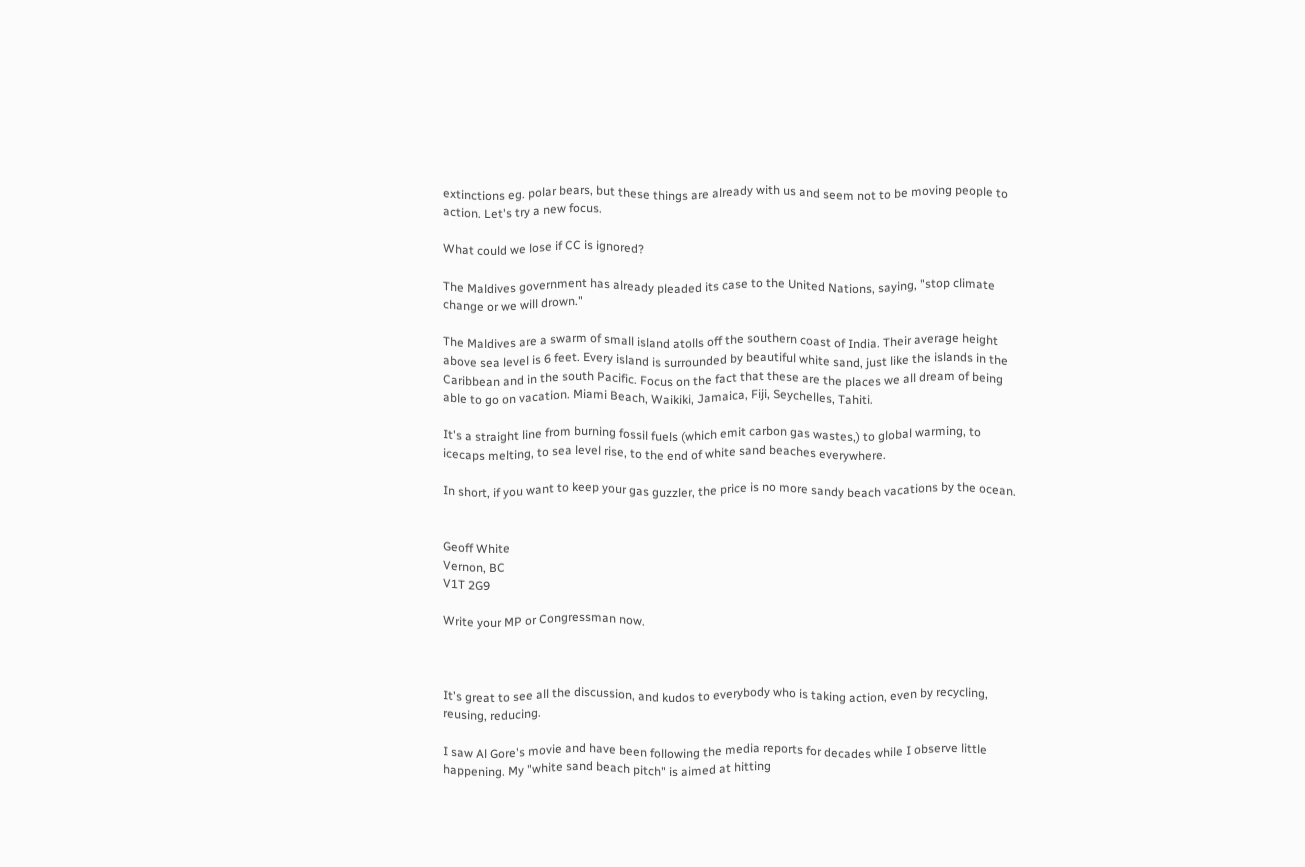extinctions eg. polar bears, but these things are already with us and seem not to be moving people to action. Let's try a new focus.

What could we lose if CC is ignored?

The Maldives government has already pleaded its case to the United Nations, saying, "stop climate change or we will drown."

The Maldives are a swarm of small island atolls off the southern coast of India. Their average height above sea level is 6 feet. Every island is surrounded by beautiful white sand, just like the islands in the Caribbean and in the south Pacific. Focus on the fact that these are the places we all dream of being able to go on vacation. Miami Beach, Waikiki, Jamaica, Fiji, Seychelles, Tahiti.

It's a straight line from burning fossil fuels (which emit carbon gas wastes,) to global warming, to icecaps melting, to sea level rise, to the end of white sand beaches everywhere.

In short, if you want to keep your gas guzzler, the price is no more sandy beach vacations by the ocean.


Geoff White
Vernon, BC
V1T 2G9

Write your MP or Congressman now.



It's great to see all the discussion, and kudos to everybody who is taking action, even by recycling, reusing, reducing.

I saw Al Gore's movie and have been following the media reports for decades while I observe little happening. My "white sand beach pitch" is aimed at hitting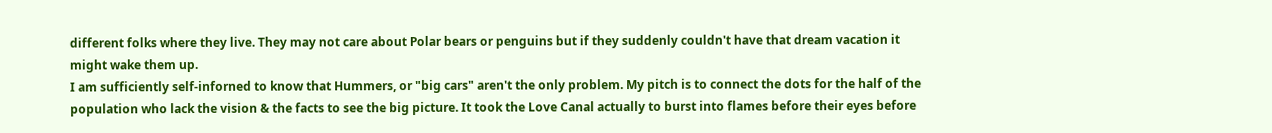different folks where they live. They may not care about Polar bears or penguins but if they suddenly couldn't have that dream vacation it might wake them up.
I am sufficiently self-inforned to know that Hummers, or "big cars" aren't the only problem. My pitch is to connect the dots for the half of the population who lack the vision & the facts to see the big picture. It took the Love Canal actually to burst into flames before their eyes before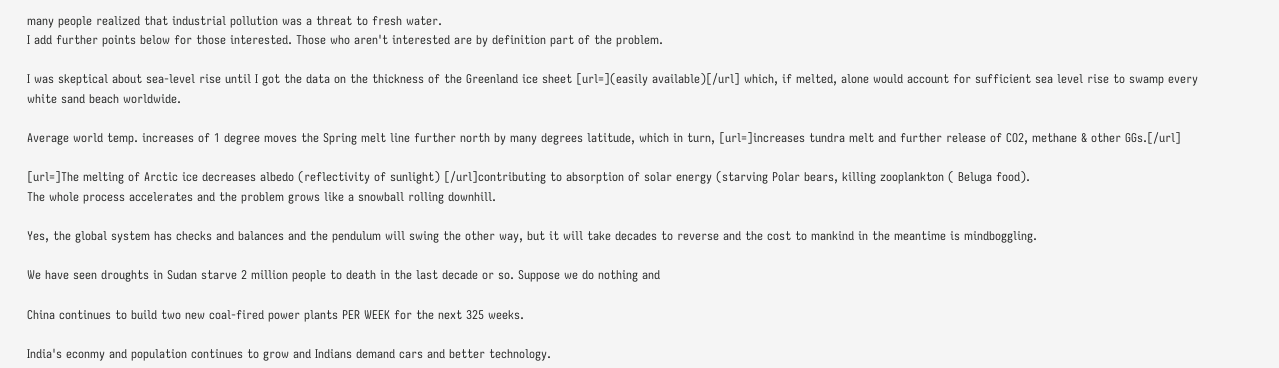many people realized that industrial pollution was a threat to fresh water.
I add further points below for those interested. Those who aren't interested are by definition part of the problem.

I was skeptical about sea-level rise until I got the data on the thickness of the Greenland ice sheet [url=](easily available)[/url] which, if melted, alone would account for sufficient sea level rise to swamp every white sand beach worldwide.

Average world temp. increases of 1 degree moves the Spring melt line further north by many degrees latitude, which in turn, [url=]increases tundra melt and further release of CO2, methane & other GGs.[/url]

[url=]The melting of Arctic ice decreases albedo (reflectivity of sunlight) [/url]contributing to absorption of solar energy (starving Polar bears, killing zooplankton ( Beluga food).
The whole process accelerates and the problem grows like a snowball rolling downhill.

Yes, the global system has checks and balances and the pendulum will swing the other way, but it will take decades to reverse and the cost to mankind in the meantime is mindboggling.

We have seen droughts in Sudan starve 2 million people to death in the last decade or so. Suppose we do nothing and

China continues to build two new coal-fired power plants PER WEEK for the next 325 weeks.

India's econmy and population continues to grow and Indians demand cars and better technology.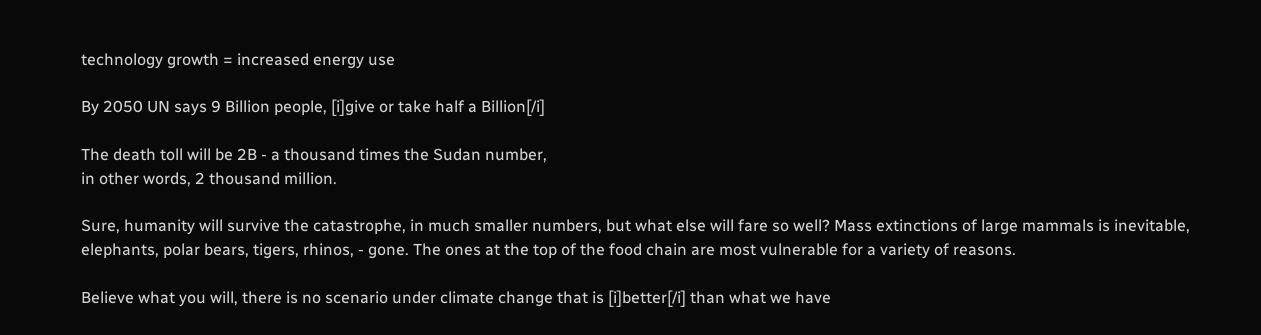technology growth = increased energy use

By 2050 UN says 9 Billion people, [i]give or take half a Billion[/i]

The death toll will be 2B - a thousand times the Sudan number,
in other words, 2 thousand million.

Sure, humanity will survive the catastrophe, in much smaller numbers, but what else will fare so well? Mass extinctions of large mammals is inevitable, elephants, polar bears, tigers, rhinos, - gone. The ones at the top of the food chain are most vulnerable for a variety of reasons.

Believe what you will, there is no scenario under climate change that is [i]better[/i] than what we have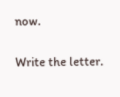now.

Write the letter.